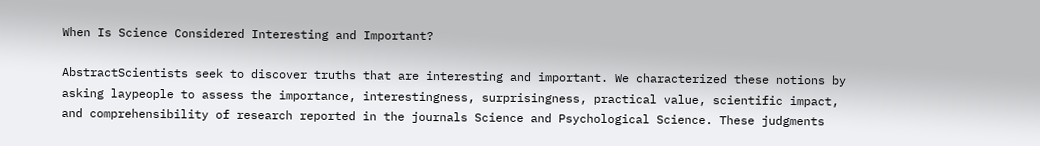When Is Science Considered Interesting and Important?

AbstractScientists seek to discover truths that are interesting and important. We characterized these notions by asking laypeople to assess the importance, interestingness, surprisingness, practical value, scientific impact, and comprehensibility of research reported in the journals Science and Psychological Science. These judgments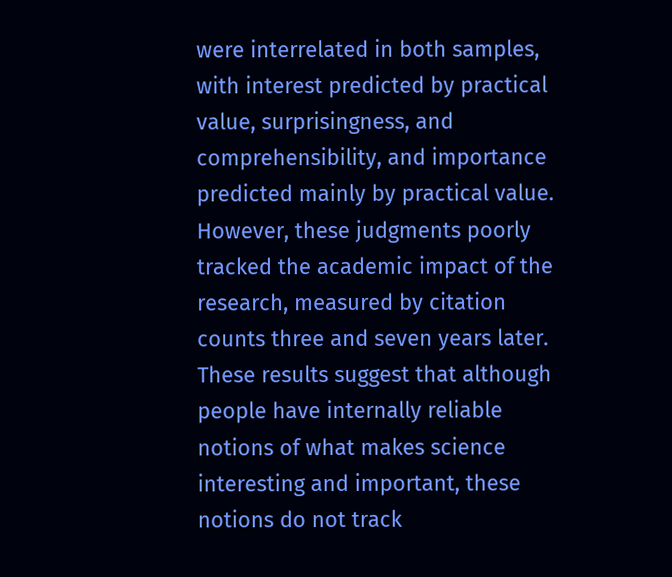were interrelated in both samples, with interest predicted by practical value, surprisingness, and comprehensibility, and importance predicted mainly by practical value. However, these judgments poorly tracked the academic impact of the research, measured by citation counts three and seven years later. These results suggest that although people have internally reliable notions of what makes science interesting and important, these notions do not track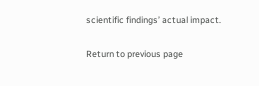scientific findings’ actual impact.

Return to previous page